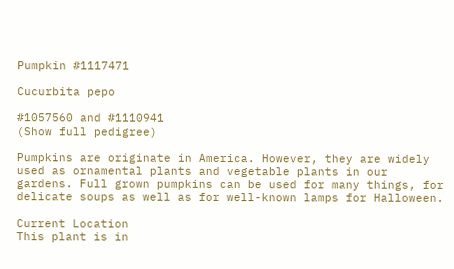Pumpkin #1117471

Cucurbita pepo

#1057560 and #1110941
(Show full pedigree)

Pumpkins are originate in America. However, they are widely used as ornamental plants and vegetable plants in our gardens. Full grown pumpkins can be used for many things, for delicate soups as well as for well-known lamps for Halloween.

Current Location
This plant is in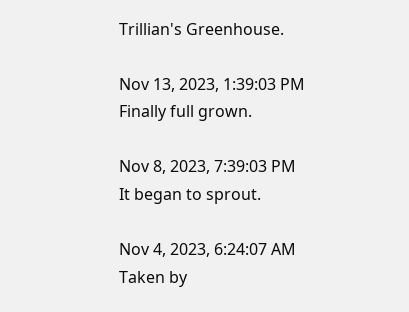Trillian's Greenhouse.

Nov 13, 2023, 1:39:03 PM
Finally full grown.

Nov 8, 2023, 7:39:03 PM
It began to sprout.

Nov 4, 2023, 6:24:07 AM
Taken by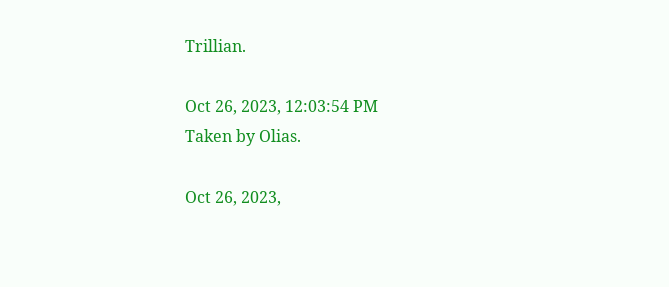Trillian.

Oct 26, 2023, 12:03:54 PM
Taken by Olias.

Oct 26, 2023,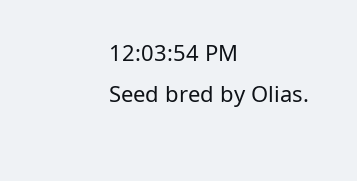12:03:54 PM
Seed bred by Olias.